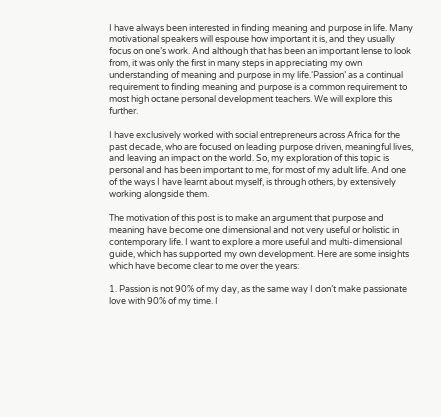I have always been interested in finding meaning and purpose in life. Many motivational speakers will espouse how important it is, and they usually focus on one’s work. And although that has been an important lense to look from, it was only the first in many steps in appreciating my own understanding of meaning and purpose in my life.‘Passion’ as a continual requirement to finding meaning and purpose is a common requirement to most high octane personal development teachers. We will explore this further.

I have exclusively worked with social entrepreneurs across Africa for the past decade, who are focused on leading purpose driven, meaningful lives, and leaving an impact on the world. So, my exploration of this topic is personal and has been important to me, for most of my adult life. And one of the ways I have learnt about myself, is through others, by extensively working alongside them.

The motivation of this post is to make an argument that purpose and meaning have become one dimensional and not very useful or holistic in contemporary life. I want to explore a more useful and multi-dimensional guide, which has supported my own development. Here are some insights which have become clear to me over the years:

1. Passion is not 90% of my day, as the same way I don’t make passionate love with 90% of my time. I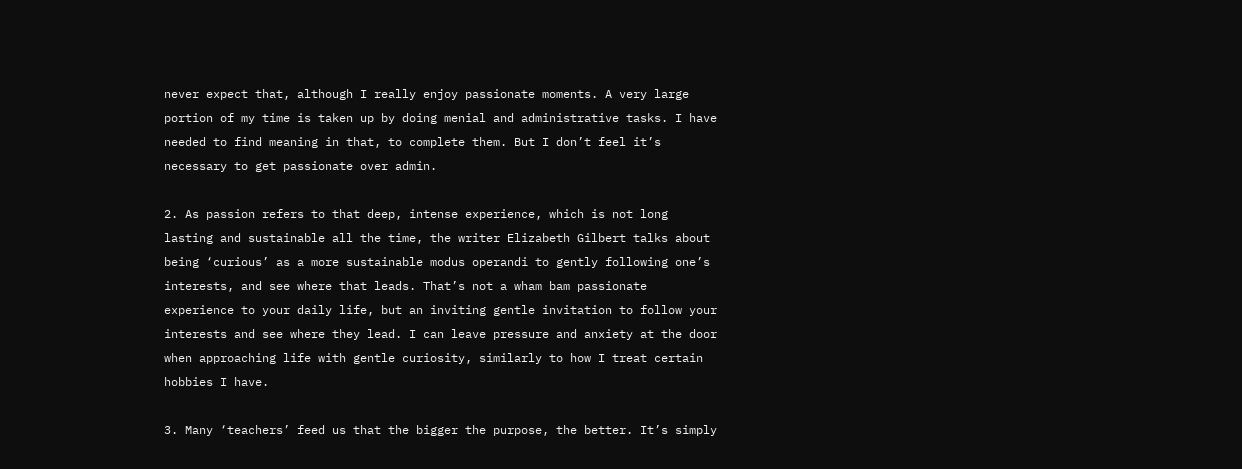never expect that, although I really enjoy passionate moments. A very large portion of my time is taken up by doing menial and administrative tasks. I have needed to find meaning in that, to complete them. But I don’t feel it’s necessary to get passionate over admin.

2. As passion refers to that deep, intense experience, which is not long lasting and sustainable all the time, the writer Elizabeth Gilbert talks about being ‘curious’ as a more sustainable modus operandi to gently following one’s interests, and see where that leads. That’s not a wham bam passionate experience to your daily life, but an inviting gentle invitation to follow your interests and see where they lead. I can leave pressure and anxiety at the door when approaching life with gentle curiosity, similarly to how I treat certain hobbies I have.

3. Many ‘teachers’ feed us that the bigger the purpose, the better. It’s simply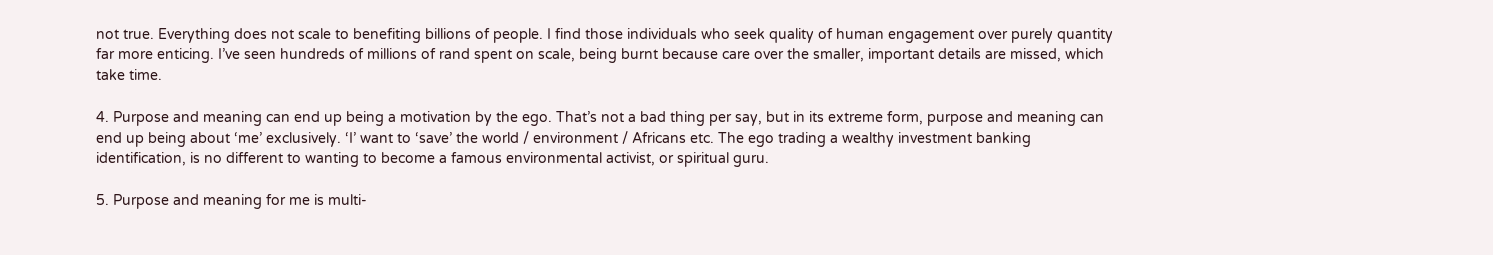not true. Everything does not scale to benefiting billions of people. I find those individuals who seek quality of human engagement over purely quantity far more enticing. I’ve seen hundreds of millions of rand spent on scale, being burnt because care over the smaller, important details are missed, which take time.

4. Purpose and meaning can end up being a motivation by the ego. That’s not a bad thing per say, but in its extreme form, purpose and meaning can end up being about ‘me’ exclusively. ‘I’ want to ‘save’ the world / environment / Africans etc. The ego trading a wealthy investment banking identification, is no different to wanting to become a famous environmental activist, or spiritual guru.

5. Purpose and meaning for me is multi-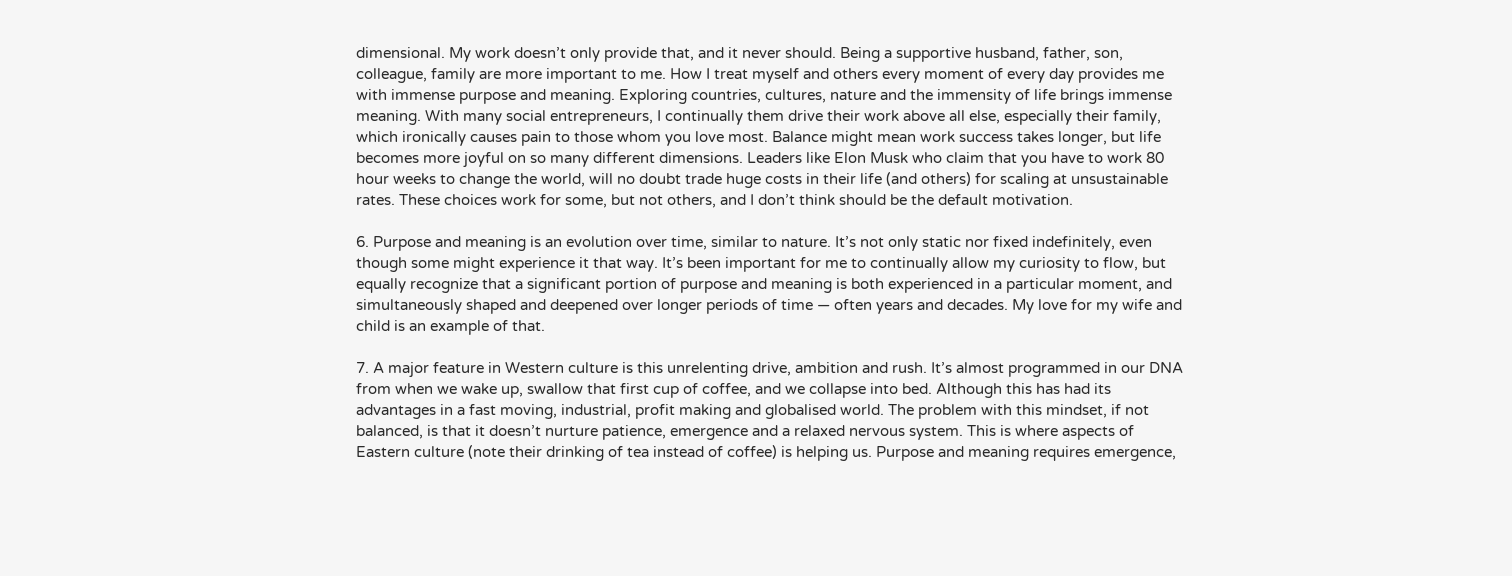dimensional. My work doesn’t only provide that, and it never should. Being a supportive husband, father, son, colleague, family are more important to me. How I treat myself and others every moment of every day provides me with immense purpose and meaning. Exploring countries, cultures, nature and the immensity of life brings immense meaning. With many social entrepreneurs, I continually them drive their work above all else, especially their family, which ironically causes pain to those whom you love most. Balance might mean work success takes longer, but life becomes more joyful on so many different dimensions. Leaders like Elon Musk who claim that you have to work 80 hour weeks to change the world, will no doubt trade huge costs in their life (and others) for scaling at unsustainable rates. These choices work for some, but not others, and I don’t think should be the default motivation.

6. Purpose and meaning is an evolution over time, similar to nature. It’s not only static nor fixed indefinitely, even though some might experience it that way. It’s been important for me to continually allow my curiosity to flow, but equally recognize that a significant portion of purpose and meaning is both experienced in a particular moment, and simultaneously shaped and deepened over longer periods of time — often years and decades. My love for my wife and child is an example of that.

7. A major feature in Western culture is this unrelenting drive, ambition and rush. It’s almost programmed in our DNA from when we wake up, swallow that first cup of coffee, and we collapse into bed. Although this has had its advantages in a fast moving, industrial, profit making and globalised world. The problem with this mindset, if not balanced, is that it doesn’t nurture patience, emergence and a relaxed nervous system. This is where aspects of Eastern culture (note their drinking of tea instead of coffee) is helping us. Purpose and meaning requires emergence,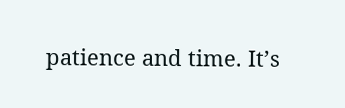patience and time. It’s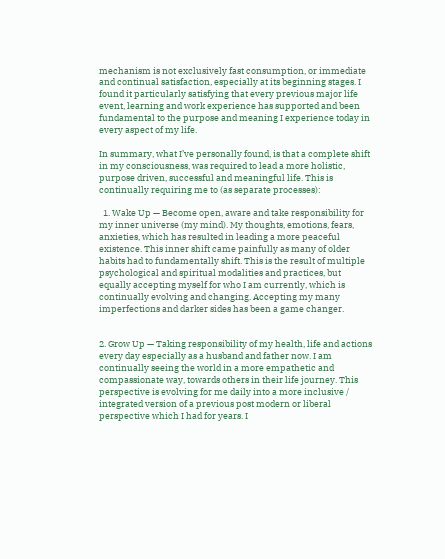mechanism is not exclusively fast consumption, or immediate and continual satisfaction, especially at its beginning stages. I found it particularly satisfying that every previous major life event, learning and work experience has supported and been fundamental to the purpose and meaning I experience today in every aspect of my life.

In summary, what I’ve personally found, is that a complete shift in my consciousness, was required to lead a more holistic, purpose driven, successful and meaningful life. This is continually requiring me to (as separate processes):

  1. Wake Up — Become open, aware and take responsibility for my inner universe (my mind). My thoughts, emotions, fears, anxieties, which has resulted in leading a more peaceful existence. This inner shift came painfully as many of older habits had to fundamentally shift. This is the result of multiple psychological and spiritual modalities and practices, but equally accepting myself for who I am currently, which is continually evolving and changing. Accepting my many imperfections and darker sides has been a game changer.


2. Grow Up — Taking responsibility of my health, life and actions every day especially as a husband and father now. I am continually seeing the world in a more empathetic and compassionate way, towards others in their life journey. This perspective is evolving for me daily into a more inclusive / integrated version of a previous post modern or liberal perspective which I had for years. I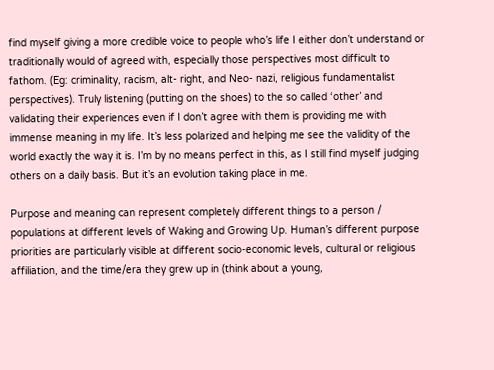find myself giving a more credible voice to people who’s life I either don’t understand or traditionally would of agreed with, especially those perspectives most difficult to fathom. (Eg: criminality, racism, alt- right, and Neo- nazi, religious fundamentalist perspectives). Truly listening (putting on the shoes) to the so called ‘other’ and validating their experiences even if I don’t agree with them is providing me with immense meaning in my life. It’s less polarized and helping me see the validity of the world exactly the way it is. I’m by no means perfect in this, as I still find myself judging others on a daily basis. But it’s an evolution taking place in me.

Purpose and meaning can represent completely different things to a person / populations at different levels of Waking and Growing Up. Human’s different purpose priorities are particularly visible at different socio-economic levels, cultural or religious affiliation, and the time/era they grew up in (think about a young,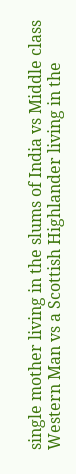single mother living in the slums of India vs Middle class Western Man vs a Scottish Highlander living in the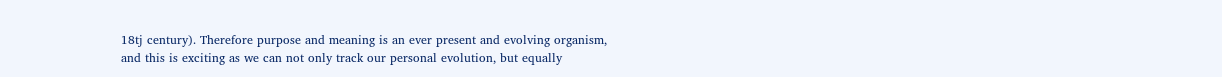18tj century). Therefore purpose and meaning is an ever present and evolving organism, and this is exciting as we can not only track our personal evolution, but equally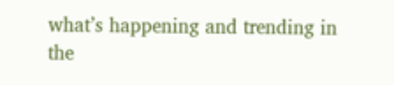what’s happening and trending in the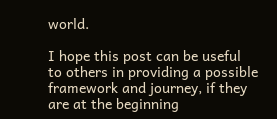world.

I hope this post can be useful to others in providing a possible framework and journey, if they are at the beginning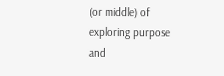(or middle) of exploring purpose and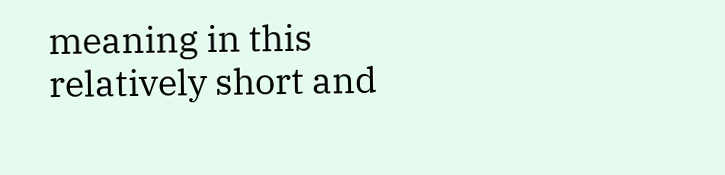meaning in this relatively short and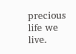precious life we live.